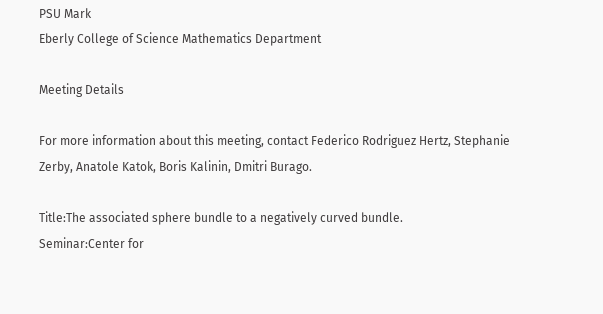PSU Mark
Eberly College of Science Mathematics Department

Meeting Details

For more information about this meeting, contact Federico Rodriguez Hertz, Stephanie Zerby, Anatole Katok, Boris Kalinin, Dmitri Burago.

Title:The associated sphere bundle to a negatively curved bundle.
Seminar:Center for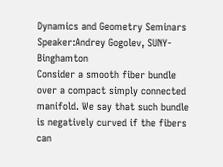Dynamics and Geometry Seminars
Speaker:Andrey Gogolev, SUNY- Binghamton
Consider a smooth fiber bundle over a compact simply connected manifold. We say that such bundle is negatively curved if the fibers can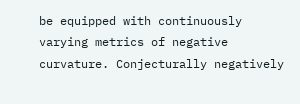be equipped with continuously varying metrics of negative curvature. Conjecturally negatively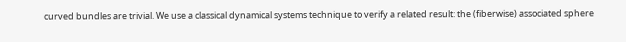curved bundles are trivial. We use a classical dynamical systems technique to verify a related result: the (fiberwise) associated sphere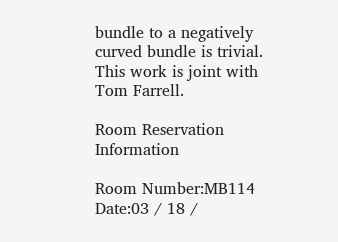bundle to a negatively curved bundle is trivial. This work is joint with Tom Farrell.

Room Reservation Information

Room Number:MB114
Date:03 / 18 /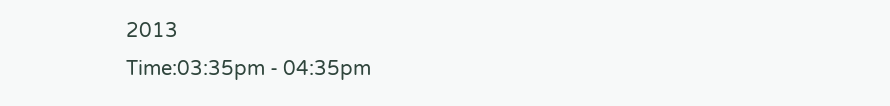2013
Time:03:35pm - 04:35pm